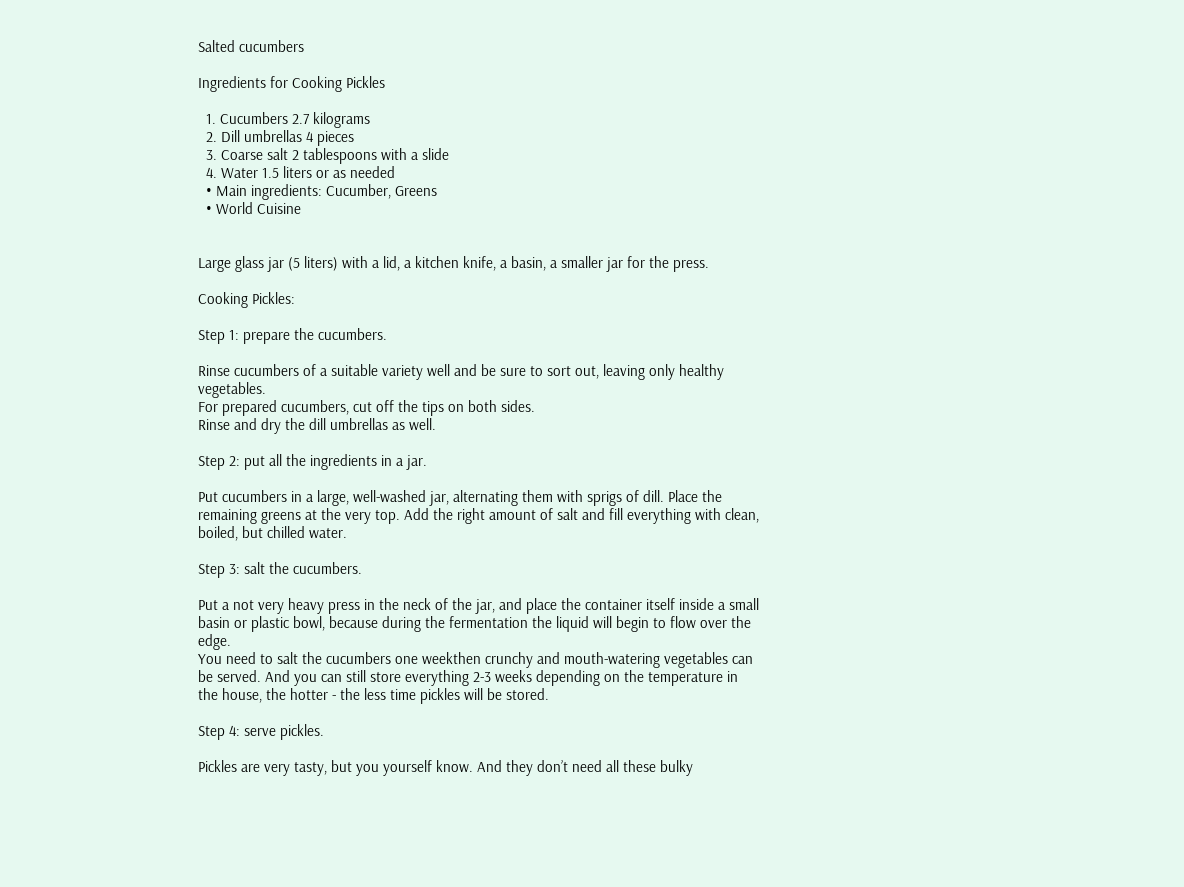Salted cucumbers

Ingredients for Cooking Pickles

  1. Cucumbers 2.7 kilograms
  2. Dill umbrellas 4 pieces
  3. Coarse salt 2 tablespoons with a slide
  4. Water 1.5 liters or as needed
  • Main ingredients: Cucumber, Greens
  • World Cuisine


Large glass jar (5 liters) with a lid, a kitchen knife, a basin, a smaller jar for the press.

Cooking Pickles:

Step 1: prepare the cucumbers.

Rinse cucumbers of a suitable variety well and be sure to sort out, leaving only healthy vegetables.
For prepared cucumbers, cut off the tips on both sides.
Rinse and dry the dill umbrellas as well.

Step 2: put all the ingredients in a jar.

Put cucumbers in a large, well-washed jar, alternating them with sprigs of dill. Place the remaining greens at the very top. Add the right amount of salt and fill everything with clean, boiled, but chilled water.

Step 3: salt the cucumbers.

Put a not very heavy press in the neck of the jar, and place the container itself inside a small basin or plastic bowl, because during the fermentation the liquid will begin to flow over the edge.
You need to salt the cucumbers one weekthen crunchy and mouth-watering vegetables can be served. And you can still store everything 2-3 weeks depending on the temperature in the house, the hotter - the less time pickles will be stored.

Step 4: serve pickles.

Pickles are very tasty, but you yourself know. And they don’t need all these bulky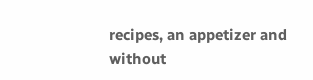recipes, an appetizer and without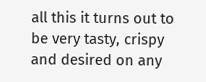all this it turns out to be very tasty, crispy and desired on any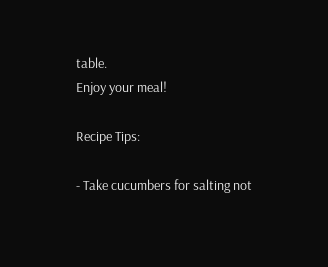table.
Enjoy your meal!

Recipe Tips:

- Take cucumbers for salting not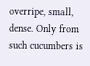overripe, small, dense. Only from such cucumbers is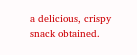a delicious, crispy snack obtained.